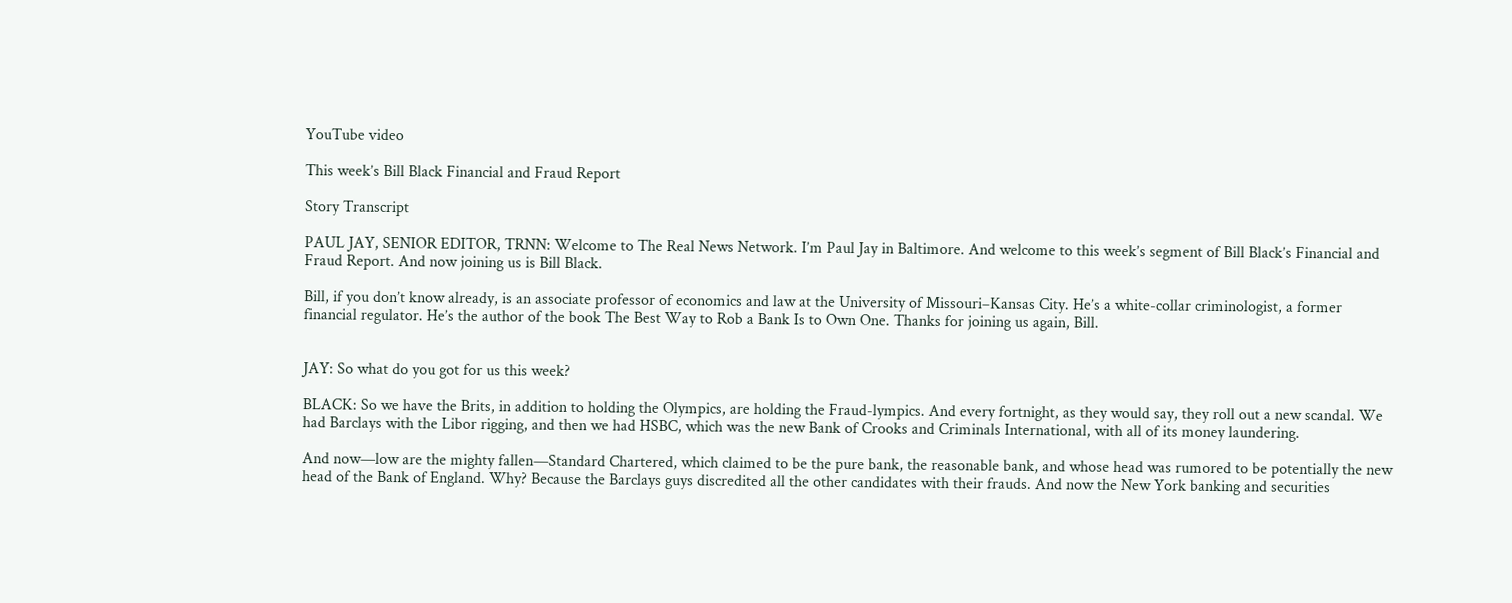YouTube video

This week’s Bill Black Financial and Fraud Report

Story Transcript

PAUL JAY, SENIOR EDITOR, TRNN: Welcome to The Real News Network. I’m Paul Jay in Baltimore. And welcome to this week’s segment of Bill Black’s Financial and Fraud Report. And now joining us is Bill Black.

Bill, if you don’t know already, is an associate professor of economics and law at the University of Missouri–Kansas City. He’s a white-collar criminologist, a former financial regulator. He’s the author of the book The Best Way to Rob a Bank Is to Own One. Thanks for joining us again, Bill.


JAY: So what do you got for us this week?

BLACK: So we have the Brits, in addition to holding the Olympics, are holding the Fraud-lympics. And every fortnight, as they would say, they roll out a new scandal. We had Barclays with the Libor rigging, and then we had HSBC, which was the new Bank of Crooks and Criminals International, with all of its money laundering.

And now—low are the mighty fallen—Standard Chartered, which claimed to be the pure bank, the reasonable bank, and whose head was rumored to be potentially the new head of the Bank of England. Why? Because the Barclays guys discredited all the other candidates with their frauds. And now the New York banking and securities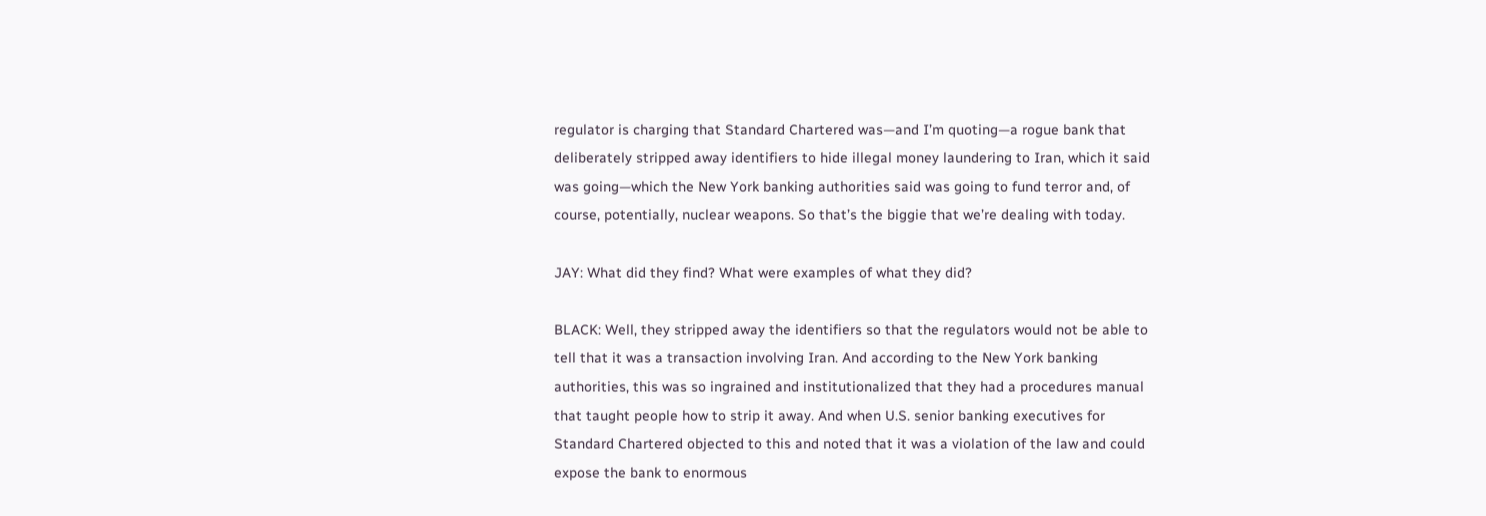regulator is charging that Standard Chartered was—and I’m quoting—a rogue bank that deliberately stripped away identifiers to hide illegal money laundering to Iran, which it said was going—which the New York banking authorities said was going to fund terror and, of course, potentially, nuclear weapons. So that’s the biggie that we’re dealing with today.

JAY: What did they find? What were examples of what they did?

BLACK: Well, they stripped away the identifiers so that the regulators would not be able to tell that it was a transaction involving Iran. And according to the New York banking authorities, this was so ingrained and institutionalized that they had a procedures manual that taught people how to strip it away. And when U.S. senior banking executives for Standard Chartered objected to this and noted that it was a violation of the law and could expose the bank to enormous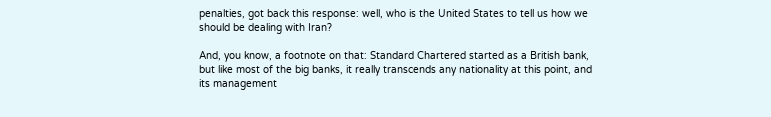penalties, got back this response: well, who is the United States to tell us how we should be dealing with Iran?

And, you know, a footnote on that: Standard Chartered started as a British bank, but like most of the big banks, it really transcends any nationality at this point, and its management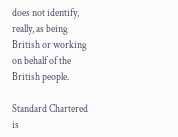does not identify, really, as being British or working on behalf of the British people.

Standard Chartered is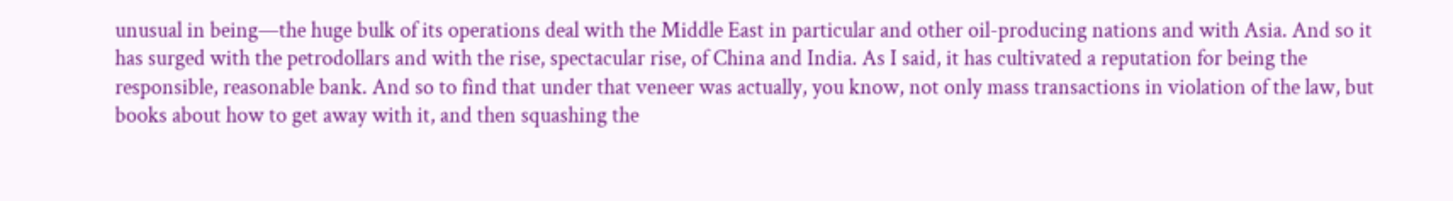unusual in being—the huge bulk of its operations deal with the Middle East in particular and other oil-producing nations and with Asia. And so it has surged with the petrodollars and with the rise, spectacular rise, of China and India. As I said, it has cultivated a reputation for being the responsible, reasonable bank. And so to find that under that veneer was actually, you know, not only mass transactions in violation of the law, but books about how to get away with it, and then squashing the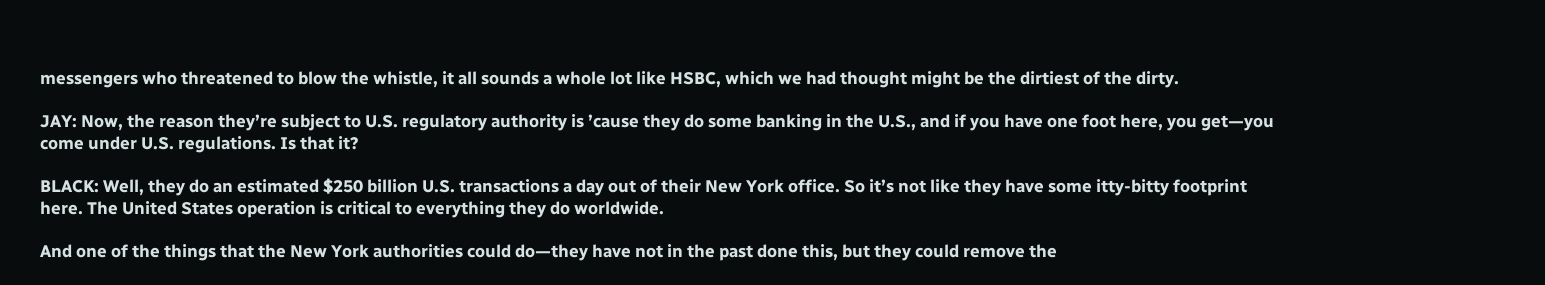messengers who threatened to blow the whistle, it all sounds a whole lot like HSBC, which we had thought might be the dirtiest of the dirty.

JAY: Now, the reason they’re subject to U.S. regulatory authority is ’cause they do some banking in the U.S., and if you have one foot here, you get—you come under U.S. regulations. Is that it?

BLACK: Well, they do an estimated $250 billion U.S. transactions a day out of their New York office. So it’s not like they have some itty-bitty footprint here. The United States operation is critical to everything they do worldwide.

And one of the things that the New York authorities could do—they have not in the past done this, but they could remove the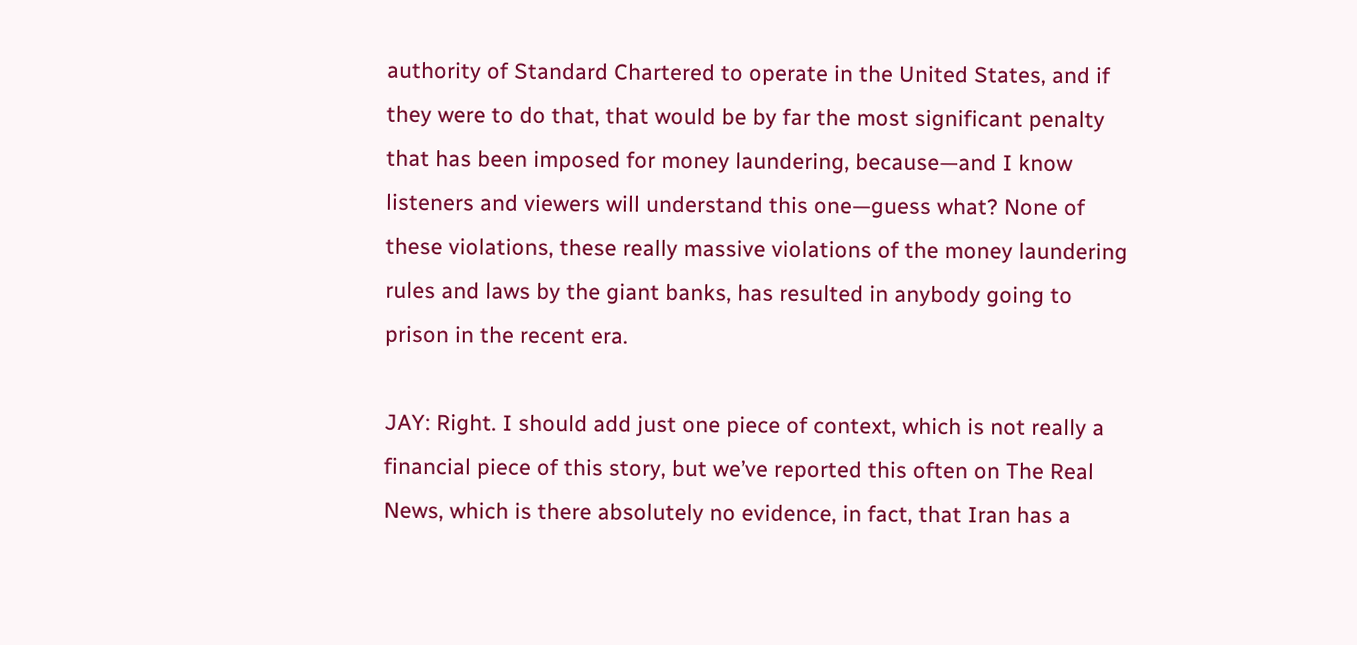authority of Standard Chartered to operate in the United States, and if they were to do that, that would be by far the most significant penalty that has been imposed for money laundering, because—and I know listeners and viewers will understand this one—guess what? None of these violations, these really massive violations of the money laundering rules and laws by the giant banks, has resulted in anybody going to prison in the recent era.

JAY: Right. I should add just one piece of context, which is not really a financial piece of this story, but we’ve reported this often on The Real News, which is there absolutely no evidence, in fact, that Iran has a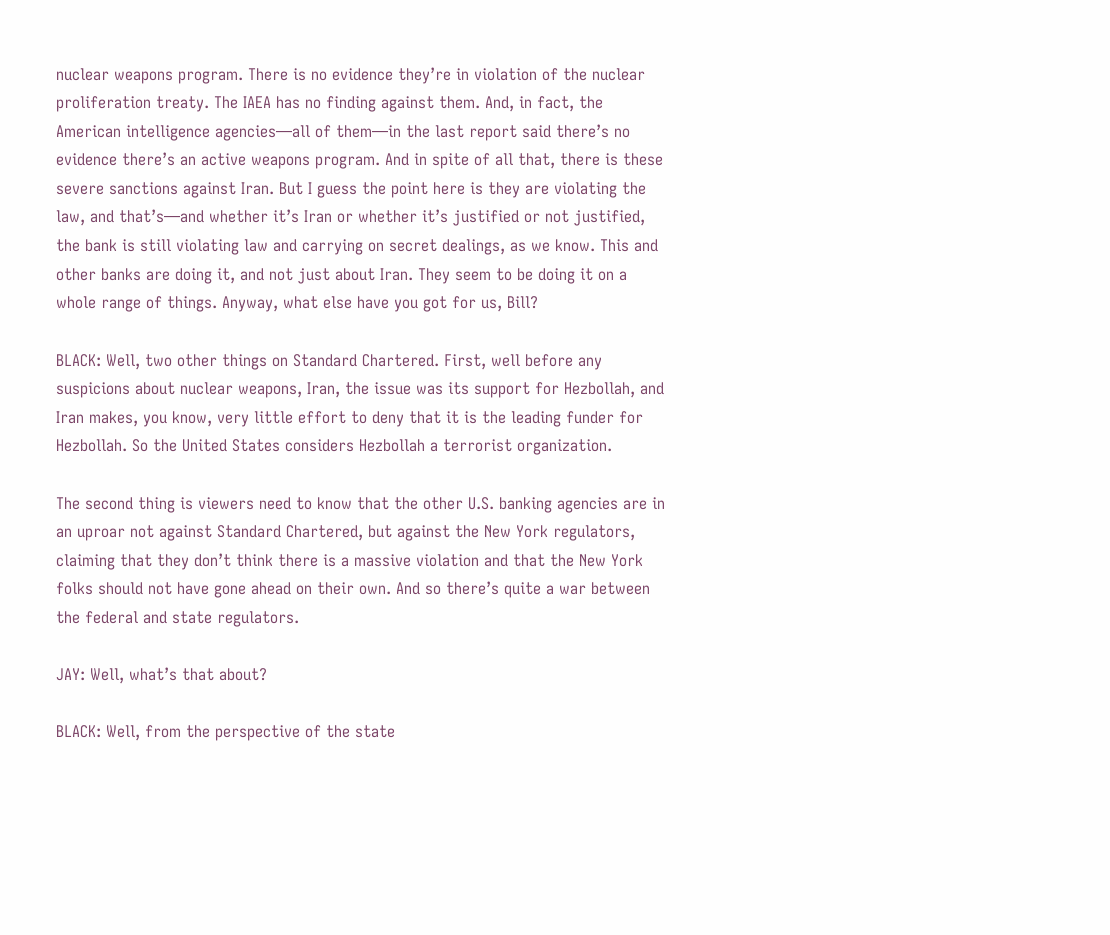nuclear weapons program. There is no evidence they’re in violation of the nuclear proliferation treaty. The IAEA has no finding against them. And, in fact, the American intelligence agencies—all of them—in the last report said there’s no evidence there’s an active weapons program. And in spite of all that, there is these severe sanctions against Iran. But I guess the point here is they are violating the law, and that’s—and whether it’s Iran or whether it’s justified or not justified, the bank is still violating law and carrying on secret dealings, as we know. This and other banks are doing it, and not just about Iran. They seem to be doing it on a whole range of things. Anyway, what else have you got for us, Bill?

BLACK: Well, two other things on Standard Chartered. First, well before any suspicions about nuclear weapons, Iran, the issue was its support for Hezbollah, and Iran makes, you know, very little effort to deny that it is the leading funder for Hezbollah. So the United States considers Hezbollah a terrorist organization.

The second thing is viewers need to know that the other U.S. banking agencies are in an uproar not against Standard Chartered, but against the New York regulators, claiming that they don’t think there is a massive violation and that the New York folks should not have gone ahead on their own. And so there’s quite a war between the federal and state regulators.

JAY: Well, what’s that about?

BLACK: Well, from the perspective of the state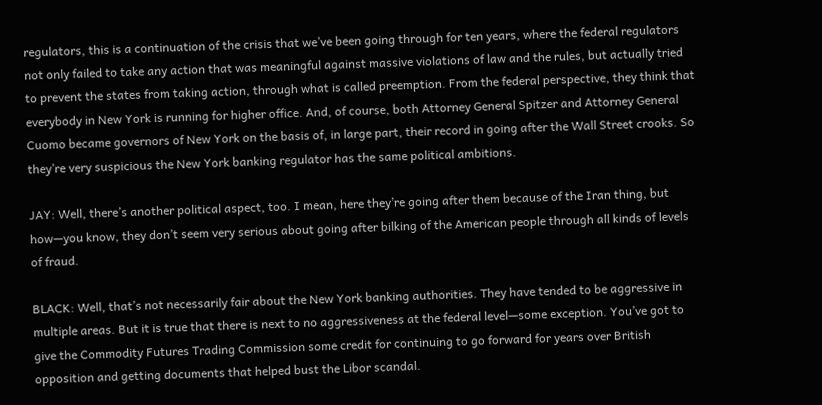regulators, this is a continuation of the crisis that we’ve been going through for ten years, where the federal regulators not only failed to take any action that was meaningful against massive violations of law and the rules, but actually tried to prevent the states from taking action, through what is called preemption. From the federal perspective, they think that everybody in New York is running for higher office. And, of course, both Attorney General Spitzer and Attorney General Cuomo became governors of New York on the basis of, in large part, their record in going after the Wall Street crooks. So they’re very suspicious the New York banking regulator has the same political ambitions.

JAY: Well, there’s another political aspect, too. I mean, here they’re going after them because of the Iran thing, but how—you know, they don’t seem very serious about going after bilking of the American people through all kinds of levels of fraud.

BLACK: Well, that’s not necessarily fair about the New York banking authorities. They have tended to be aggressive in multiple areas. But it is true that there is next to no aggressiveness at the federal level—some exception. You’ve got to give the Commodity Futures Trading Commission some credit for continuing to go forward for years over British opposition and getting documents that helped bust the Libor scandal.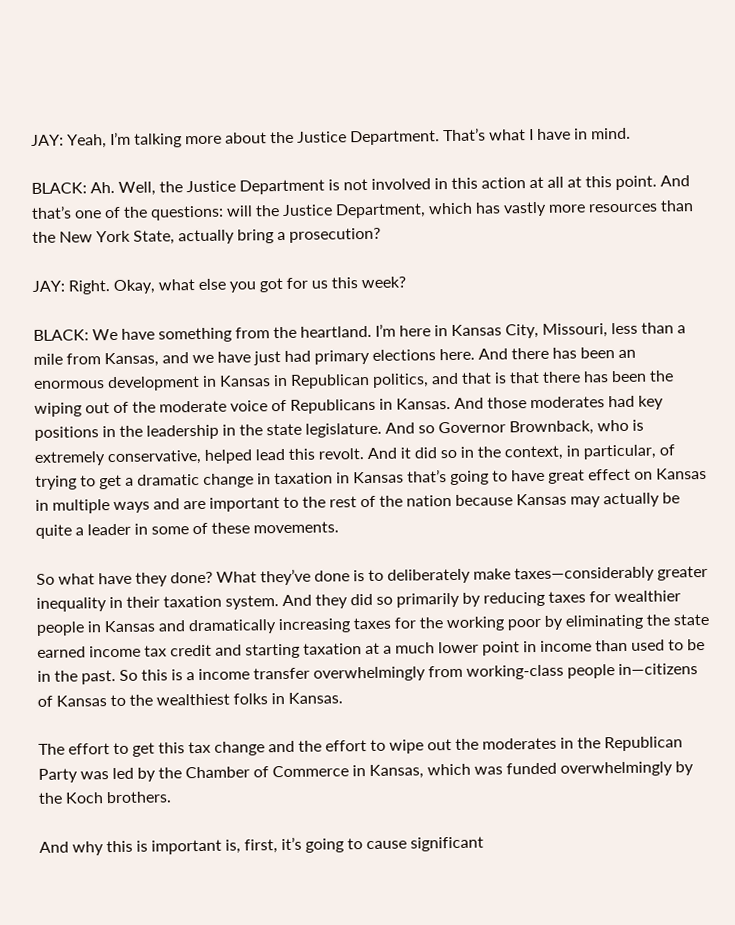JAY: Yeah, I’m talking more about the Justice Department. That’s what I have in mind.

BLACK: Ah. Well, the Justice Department is not involved in this action at all at this point. And that’s one of the questions: will the Justice Department, which has vastly more resources than the New York State, actually bring a prosecution?

JAY: Right. Okay, what else you got for us this week?

BLACK: We have something from the heartland. I’m here in Kansas City, Missouri, less than a mile from Kansas, and we have just had primary elections here. And there has been an enormous development in Kansas in Republican politics, and that is that there has been the wiping out of the moderate voice of Republicans in Kansas. And those moderates had key positions in the leadership in the state legislature. And so Governor Brownback, who is extremely conservative, helped lead this revolt. And it did so in the context, in particular, of trying to get a dramatic change in taxation in Kansas that’s going to have great effect on Kansas in multiple ways and are important to the rest of the nation because Kansas may actually be quite a leader in some of these movements.

So what have they done? What they’ve done is to deliberately make taxes—considerably greater inequality in their taxation system. And they did so primarily by reducing taxes for wealthier people in Kansas and dramatically increasing taxes for the working poor by eliminating the state earned income tax credit and starting taxation at a much lower point in income than used to be in the past. So this is a income transfer overwhelmingly from working-class people in—citizens of Kansas to the wealthiest folks in Kansas.

The effort to get this tax change and the effort to wipe out the moderates in the Republican Party was led by the Chamber of Commerce in Kansas, which was funded overwhelmingly by the Koch brothers.

And why this is important is, first, it’s going to cause significant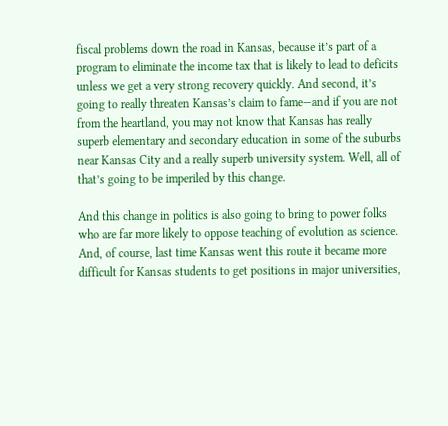fiscal problems down the road in Kansas, because it’s part of a program to eliminate the income tax that is likely to lead to deficits unless we get a very strong recovery quickly. And second, it’s going to really threaten Kansas’s claim to fame—and if you are not from the heartland, you may not know that Kansas has really superb elementary and secondary education in some of the suburbs near Kansas City and a really superb university system. Well, all of that’s going to be imperiled by this change.

And this change in politics is also going to bring to power folks who are far more likely to oppose teaching of evolution as science. And, of course, last time Kansas went this route it became more difficult for Kansas students to get positions in major universities,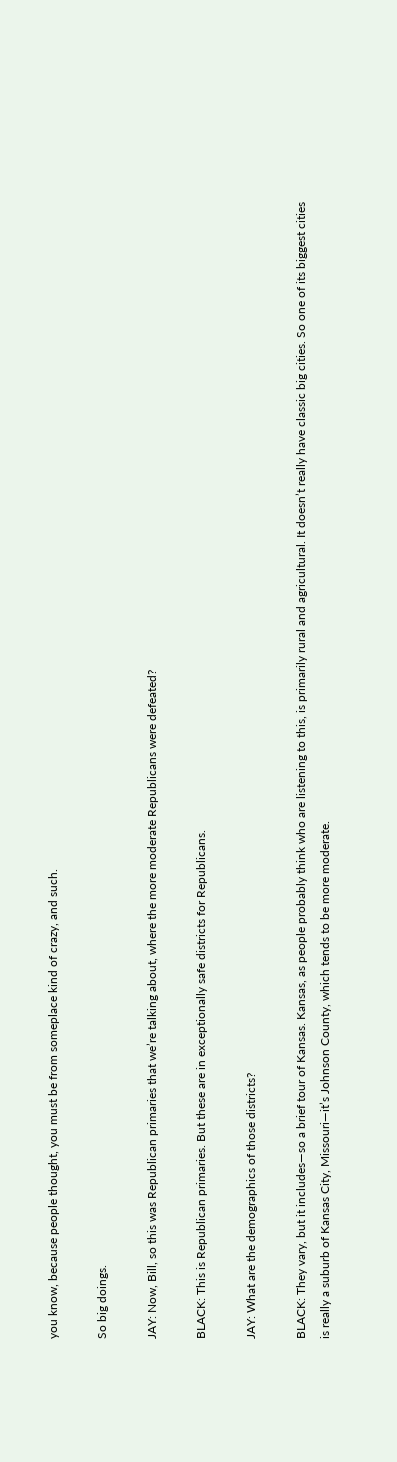you know, because people thought, you must be from someplace kind of crazy, and such.

So big doings.

JAY: Now, Bill, so this was Republican primaries that we’re talking about, where the more moderate Republicans were defeated?

BLACK: This is Republican primaries. But these are in exceptionally safe districts for Republicans.

JAY: What are the demographics of those districts?

BLACK: They vary, but it includes—so a brief tour of Kansas. Kansas, as people probably think who are listening to this, is primarily rural and agricultural. It doesn’t really have classic big cities. So one of its biggest cities is really a suburb of Kansas City, Missouri—it’s Johnson County, which tends to be more moderate.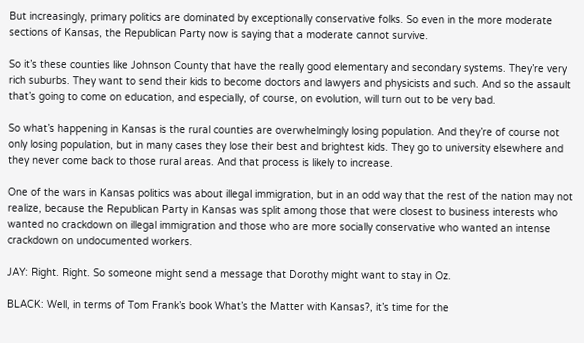But increasingly, primary politics are dominated by exceptionally conservative folks. So even in the more moderate sections of Kansas, the Republican Party now is saying that a moderate cannot survive.

So it’s these counties like Johnson County that have the really good elementary and secondary systems. They’re very rich suburbs. They want to send their kids to become doctors and lawyers and physicists and such. And so the assault that’s going to come on education, and especially, of course, on evolution, will turn out to be very bad.

So what’s happening in Kansas is the rural counties are overwhelmingly losing population. And they’re of course not only losing population, but in many cases they lose their best and brightest kids. They go to university elsewhere and they never come back to those rural areas. And that process is likely to increase.

One of the wars in Kansas politics was about illegal immigration, but in an odd way that the rest of the nation may not realize, because the Republican Party in Kansas was split among those that were closest to business interests who wanted no crackdown on illegal immigration and those who are more socially conservative who wanted an intense crackdown on undocumented workers.

JAY: Right. Right. So someone might send a message that Dorothy might want to stay in Oz.

BLACK: Well, in terms of Tom Frank’s book What’s the Matter with Kansas?, it’s time for the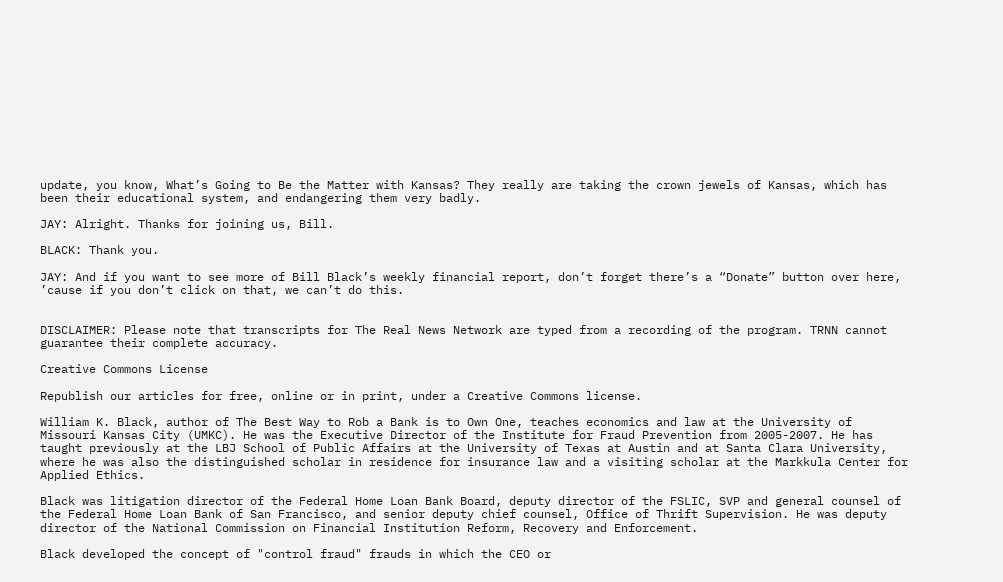update, you know, What’s Going to Be the Matter with Kansas? They really are taking the crown jewels of Kansas, which has been their educational system, and endangering them very badly.

JAY: Alright. Thanks for joining us, Bill.

BLACK: Thank you.

JAY: And if you want to see more of Bill Black’s weekly financial report, don’t forget there’s a “Donate” button over here, ’cause if you don’t click on that, we can’t do this.


DISCLAIMER: Please note that transcripts for The Real News Network are typed from a recording of the program. TRNN cannot guarantee their complete accuracy.

Creative Commons License

Republish our articles for free, online or in print, under a Creative Commons license.

William K. Black, author of The Best Way to Rob a Bank is to Own One, teaches economics and law at the University of Missouri Kansas City (UMKC). He was the Executive Director of the Institute for Fraud Prevention from 2005-2007. He has taught previously at the LBJ School of Public Affairs at the University of Texas at Austin and at Santa Clara University, where he was also the distinguished scholar in residence for insurance law and a visiting scholar at the Markkula Center for Applied Ethics.

Black was litigation director of the Federal Home Loan Bank Board, deputy director of the FSLIC, SVP and general counsel of the Federal Home Loan Bank of San Francisco, and senior deputy chief counsel, Office of Thrift Supervision. He was deputy director of the National Commission on Financial Institution Reform, Recovery and Enforcement.

Black developed the concept of "control fraud" frauds in which the CEO or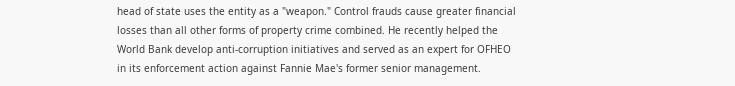head of state uses the entity as a "weapon." Control frauds cause greater financial losses than all other forms of property crime combined. He recently helped the World Bank develop anti-corruption initiatives and served as an expert for OFHEO in its enforcement action against Fannie Mae's former senior management.